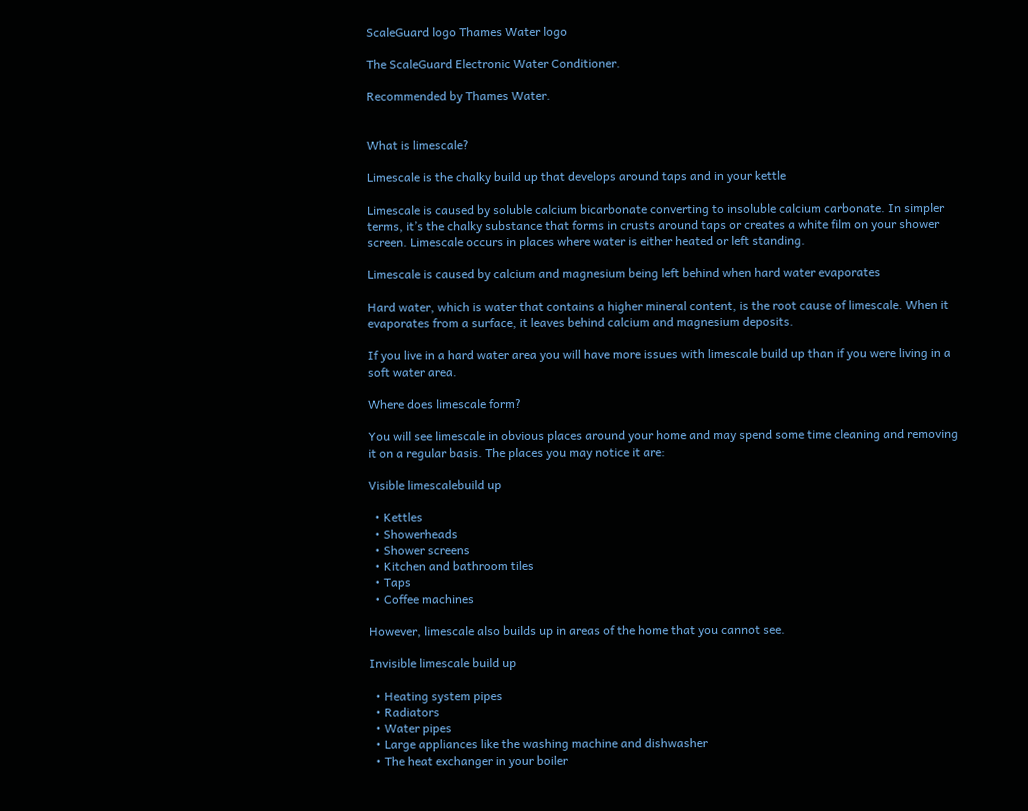ScaleGuard logo Thames Water logo

The ScaleGuard Electronic Water Conditioner.

Recommended by Thames Water.


What is limescale?

Limescale is the chalky build up that develops around taps and in your kettle

Limescale is caused by soluble calcium bicarbonate converting to insoluble calcium carbonate. In simpler terms, it’s the chalky substance that forms in crusts around taps or creates a white film on your shower screen. Limescale occurs in places where water is either heated or left standing.

Limescale is caused by calcium and magnesium being left behind when hard water evaporates

Hard water, which is water that contains a higher mineral content, is the root cause of limescale. When it evaporates from a surface, it leaves behind calcium and magnesium deposits.

If you live in a hard water area you will have more issues with limescale build up than if you were living in a soft water area.

Where does limescale form?

You will see limescale in obvious places around your home and may spend some time cleaning and removing it on a regular basis. The places you may notice it are:

Visible limescalebuild up

  • Kettles
  • Showerheads
  • Shower screens
  • Kitchen and bathroom tiles
  • Taps
  • Coffee machines

However, limescale also builds up in areas of the home that you cannot see.

Invisible limescale build up

  • Heating system pipes
  • Radiators
  • Water pipes
  • Large appliances like the washing machine and dishwasher
  • The heat exchanger in your boiler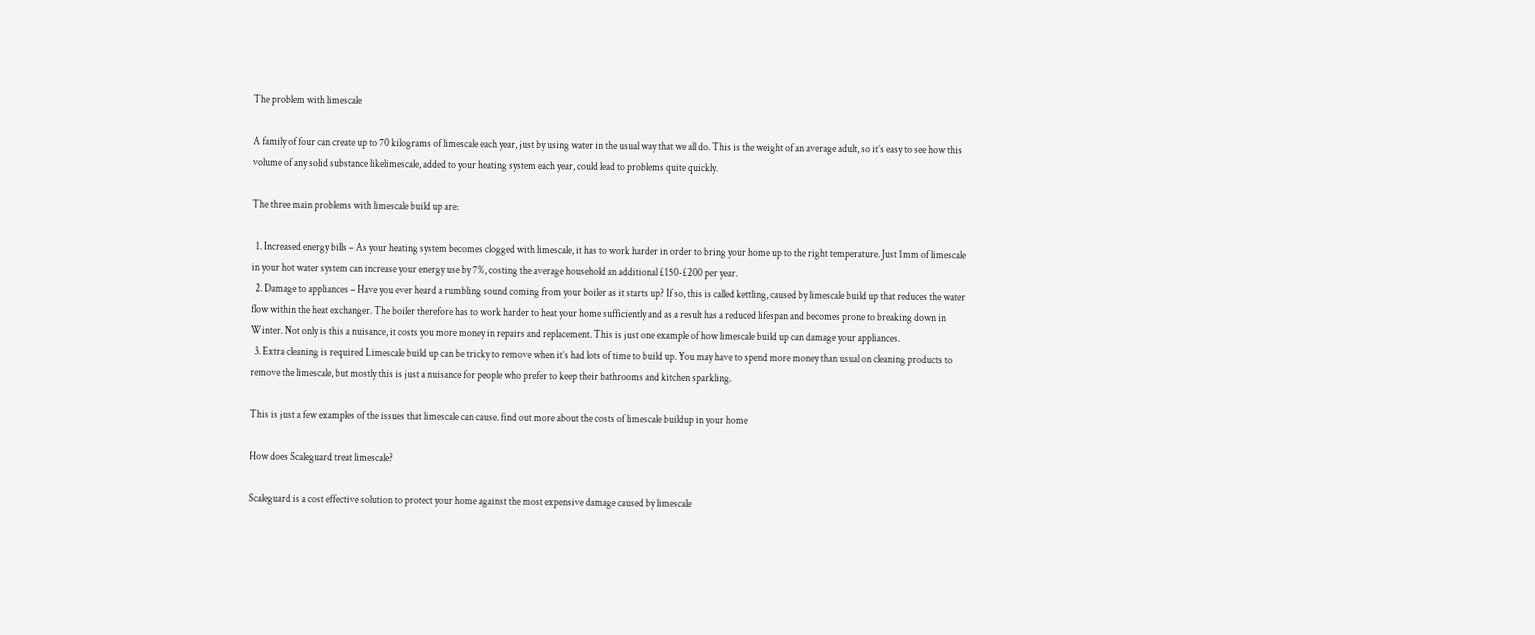The problem with limescale

A family of four can create up to 70 kilograms of limescale each year, just by using water in the usual way that we all do. This is the weight of an average adult, so it’s easy to see how this volume of any solid substance likelimescale, added to your heating system each year, could lead to problems quite quickly.

The three main problems with limescale build up are:

  1. Increased energy bills – As your heating system becomes clogged with limescale, it has to work harder in order to bring your home up to the right temperature. Just 1mm of limescale in your hot water system can increase your energy use by 7%, costing the average household an additional £150-£200 per year.
  2. Damage to appliances – Have you ever heard a rumbling sound coming from your boiler as it starts up? If so, this is called kettling, caused by limescale build up that reduces the water flow within the heat exchanger. The boiler therefore has to work harder to heat your home sufficiently and as a result has a reduced lifespan and becomes prone to breaking down in Winter. Not only is this a nuisance, it costs you more money in repairs and replacement. This is just one example of how limescale build up can damage your appliances.
  3. Extra cleaning is required Limescale build up can be tricky to remove when it’s had lots of time to build up. You may have to spend more money than usual on cleaning products to remove the limescale, but mostly this is just a nuisance for people who prefer to keep their bathrooms and kitchen sparkling.

This is just a few examples of the issues that limescale can cause. find out more about the costs of limescale buildup in your home

How does Scaleguard treat limescale?

Scaleguard is a cost effective solution to protect your home against the most expensive damage caused by limescale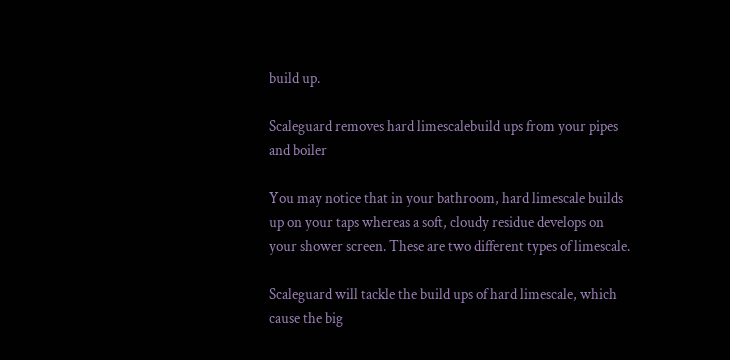build up.

Scaleguard removes hard limescalebuild ups from your pipes and boiler

You may notice that in your bathroom, hard limescale builds up on your taps whereas a soft, cloudy residue develops on your shower screen. These are two different types of limescale.

Scaleguard will tackle the build ups of hard limescale, which cause the big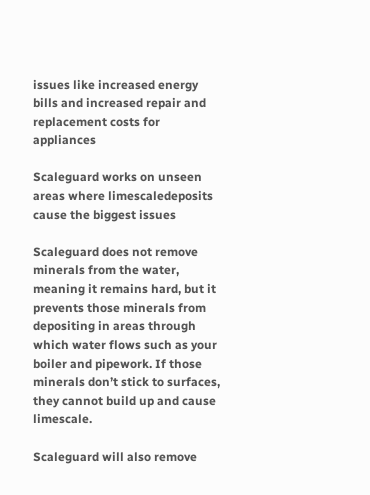issues like increased energy bills and increased repair and replacement costs for appliances

Scaleguard works on unseen areas where limescaledeposits cause the biggest issues

Scaleguard does not remove minerals from the water, meaning it remains hard, but it prevents those minerals from depositing in areas through which water flows such as your boiler and pipework. If those minerals don’t stick to surfaces, they cannot build up and cause limescale.

Scaleguard will also remove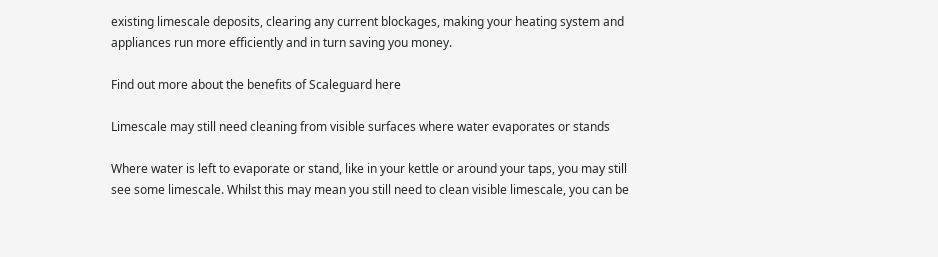existing limescale deposits, clearing any current blockages, making your heating system and appliances run more efficiently and in turn saving you money.

Find out more about the benefits of Scaleguard here

Limescale may still need cleaning from visible surfaces where water evaporates or stands

Where water is left to evaporate or stand, like in your kettle or around your taps, you may still see some limescale. Whilst this may mean you still need to clean visible limescale, you can be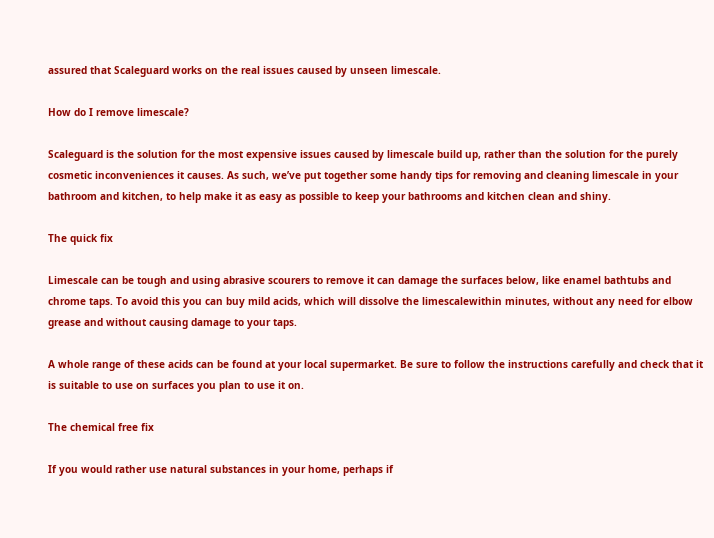assured that Scaleguard works on the real issues caused by unseen limescale.

How do I remove limescale?

Scaleguard is the solution for the most expensive issues caused by limescale build up, rather than the solution for the purely cosmetic inconveniences it causes. As such, we’ve put together some handy tips for removing and cleaning limescale in your bathroom and kitchen, to help make it as easy as possible to keep your bathrooms and kitchen clean and shiny.

The quick fix

Limescale can be tough and using abrasive scourers to remove it can damage the surfaces below, like enamel bathtubs and chrome taps. To avoid this you can buy mild acids, which will dissolve the limescalewithin minutes, without any need for elbow grease and without causing damage to your taps.

A whole range of these acids can be found at your local supermarket. Be sure to follow the instructions carefully and check that it is suitable to use on surfaces you plan to use it on.

The chemical free fix

If you would rather use natural substances in your home, perhaps if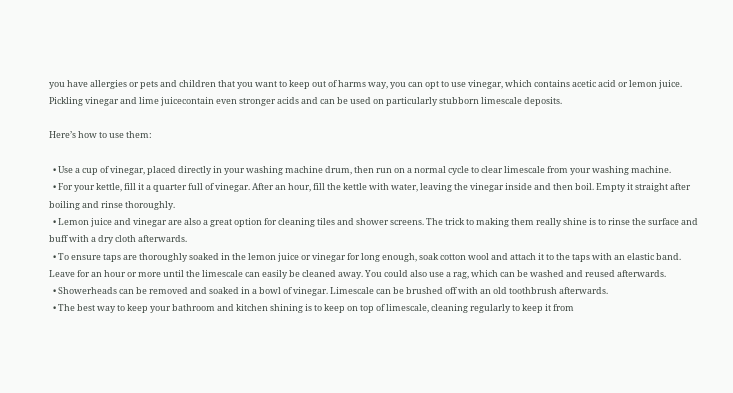you have allergies or pets and children that you want to keep out of harms way, you can opt to use vinegar, which contains acetic acid or lemon juice. Pickling vinegar and lime juicecontain even stronger acids and can be used on particularly stubborn limescale deposits.

Here’s how to use them:

  • Use a cup of vinegar, placed directly in your washing machine drum, then run on a normal cycle to clear limescale from your washing machine.
  • For your kettle, fill it a quarter full of vinegar. After an hour, fill the kettle with water, leaving the vinegar inside and then boil. Empty it straight after boiling and rinse thoroughly.
  • Lemon juice and vinegar are also a great option for cleaning tiles and shower screens. The trick to making them really shine is to rinse the surface and buff with a dry cloth afterwards.
  • To ensure taps are thoroughly soaked in the lemon juice or vinegar for long enough, soak cotton wool and attach it to the taps with an elastic band. Leave for an hour or more until the limescale can easily be cleaned away. You could also use a rag, which can be washed and reused afterwards.
  • Showerheads can be removed and soaked in a bowl of vinegar. Limescale can be brushed off with an old toothbrush afterwards.
  • The best way to keep your bathroom and kitchen shining is to keep on top of limescale, cleaning regularly to keep it from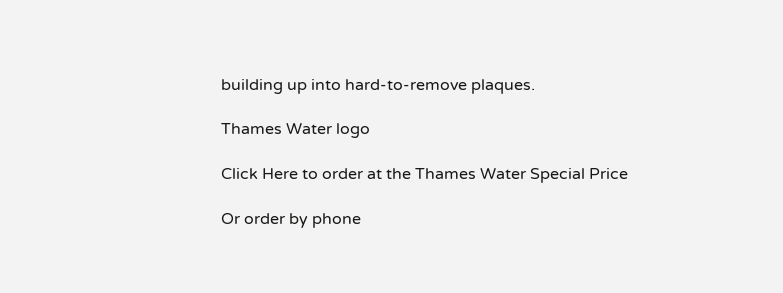building up into hard-to-remove plaques.

Thames Water logo

Click Here to order at the Thames Water Special Price

Or order by phone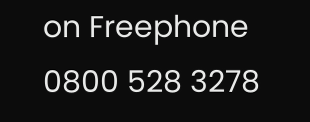on Freephone 0800 528 3278